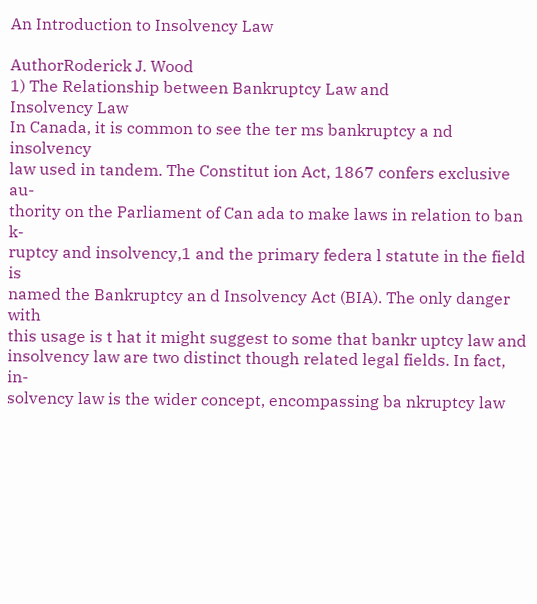An Introduction to Insolvency Law

AuthorRoderick J. Wood
1) The Relationship between Bankruptcy Law and
Insolvency Law
In Canada, it is common to see the ter ms bankruptcy a nd insolvency
law used in tandem. The Constitut ion Act, 1867 confers exclusive au-
thority on the Parliament of Can ada to make laws in relation to ban k-
ruptcy and insolvency,1 and the primary federa l statute in the field is
named the Bankruptcy an d Insolvency Act (BIA). The only danger with
this usage is t hat it might suggest to some that bankr uptcy law and
insolvency law are two distinct though related legal fields. In fact, in-
solvency law is the wider concept, encompassing ba nkruptcy law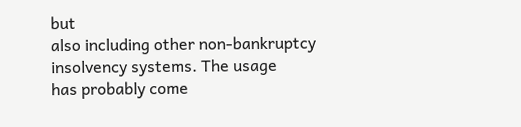but
also including other non-bankruptcy insolvency systems. The usage
has probably come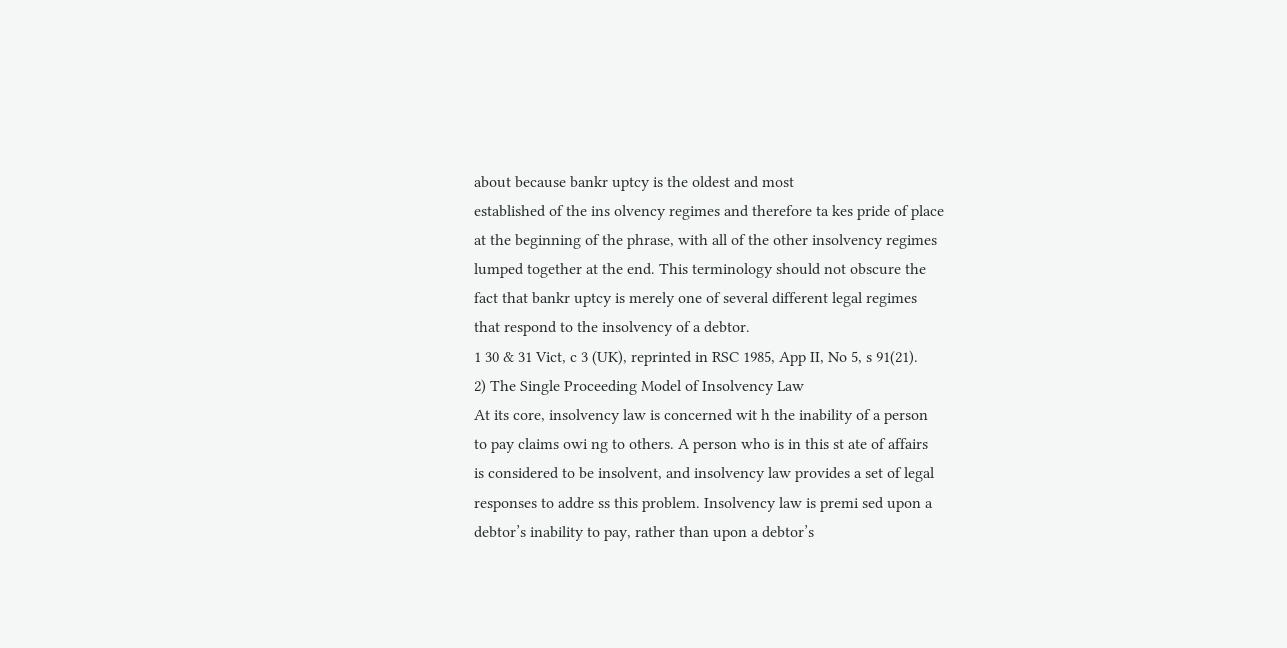about because bankr uptcy is the oldest and most
established of the ins olvency regimes and therefore ta kes pride of place
at the beginning of the phrase, with all of the other insolvency regimes
lumped together at the end. This terminology should not obscure the
fact that bankr uptcy is merely one of several different legal regimes
that respond to the insolvency of a debtor.
1 30 & 31 Vict, c 3 (UK), reprinted in RSC 1985, App II, No 5, s 91(21).
2) The Single Proceeding Model of Insolvency Law
At its core, insolvency law is concerned wit h the inability of a person
to pay claims owi ng to others. A person who is in this st ate of affairs
is considered to be insolvent, and insolvency law provides a set of legal
responses to addre ss this problem. Insolvency law is premi sed upon a
debtor’s inability to pay, rather than upon a debtor’s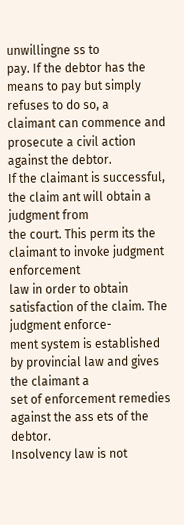unwillingne ss to
pay. If the debtor has the means to pay but simply refuses to do so, a
claimant can commence and prosecute a civil action against the debtor.
If the claimant is successful, the claim ant will obtain a judgment from
the court. This perm its the claimant to invoke judgment enforcement
law in order to obtain satisfaction of the claim. The judgment enforce-
ment system is established by provincial law and gives the claimant a
set of enforcement remedies against the ass ets of the debtor.
Insolvency law is not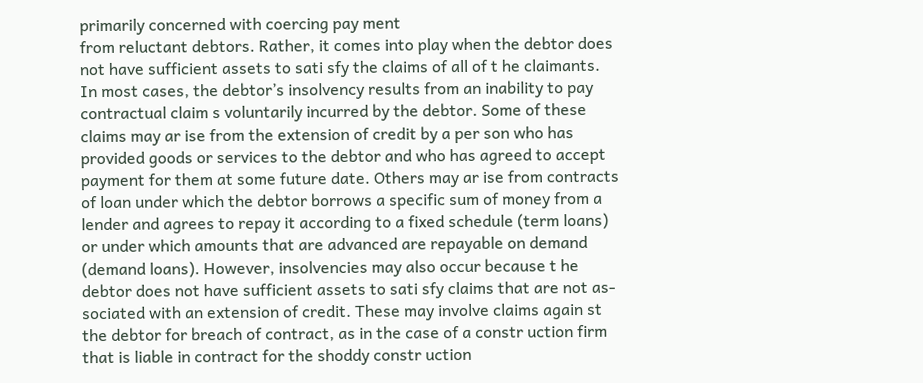primarily concerned with coercing pay ment
from reluctant debtors. Rather, it comes into play when the debtor does
not have sufficient assets to sati sfy the claims of all of t he claimants.
In most cases, the debtor’s insolvency results from an inability to pay
contractual claim s voluntarily incurred by the debtor. Some of these
claims may ar ise from the extension of credit by a per son who has
provided goods or services to the debtor and who has agreed to accept
payment for them at some future date. Others may ar ise from contracts
of loan under which the debtor borrows a specific sum of money from a
lender and agrees to repay it according to a fixed schedule (term loans)
or under which amounts that are advanced are repayable on demand
(demand loans). However, insolvencies may also occur because t he
debtor does not have sufficient assets to sati sfy claims that are not as-
sociated with an extension of credit. These may involve claims again st
the debtor for breach of contract, as in the case of a constr uction firm
that is liable in contract for the shoddy constr uction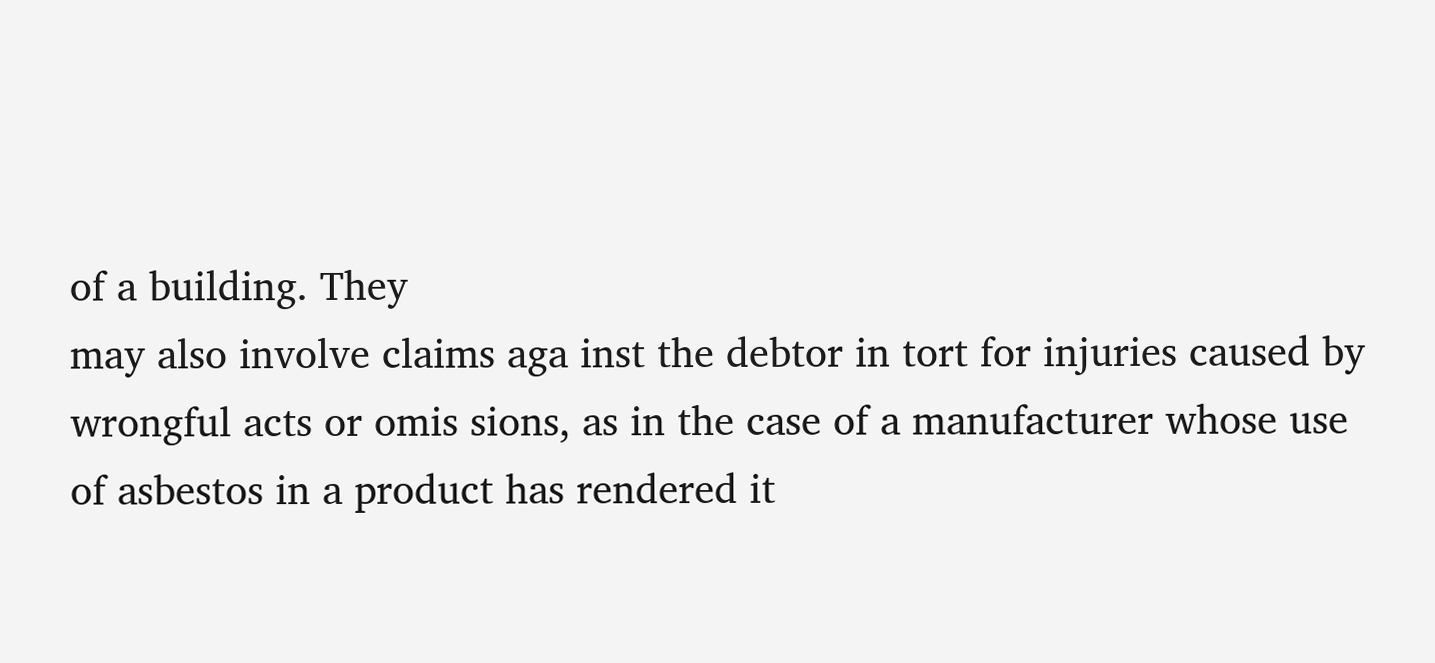of a building. They
may also involve claims aga inst the debtor in tort for injuries caused by
wrongful acts or omis sions, as in the case of a manufacturer whose use
of asbestos in a product has rendered it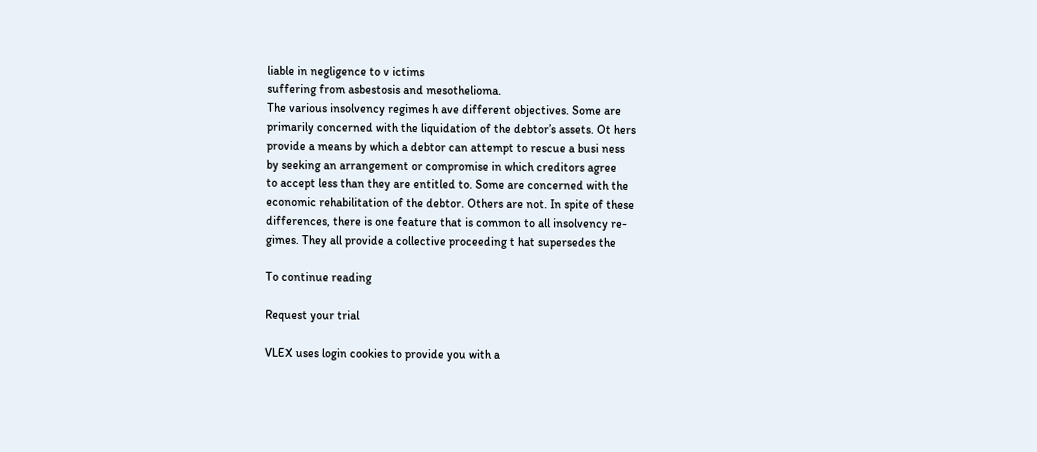liable in negligence to v ictims
suffering from asbestosis and mesothelioma.
The various insolvency regimes h ave different objectives. Some are
primarily concerned with the liquidation of the debtor’s assets. Ot hers
provide a means by which a debtor can attempt to rescue a busi ness
by seeking an arrangement or compromise in which creditors agree
to accept less than they are entitled to. Some are concerned with the
economic rehabilitation of the debtor. Others are not. In spite of these
differences, there is one feature that is common to all insolvency re-
gimes. They all provide a collective proceeding t hat supersedes the

To continue reading

Request your trial

VLEX uses login cookies to provide you with a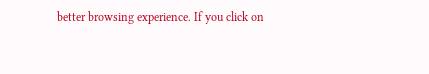better browsing experience. If you click on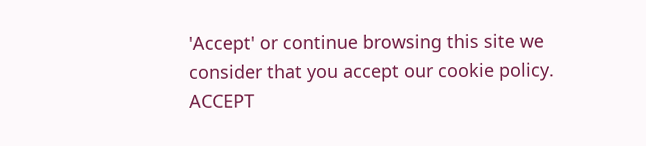'Accept' or continue browsing this site we consider that you accept our cookie policy. ACCEPT